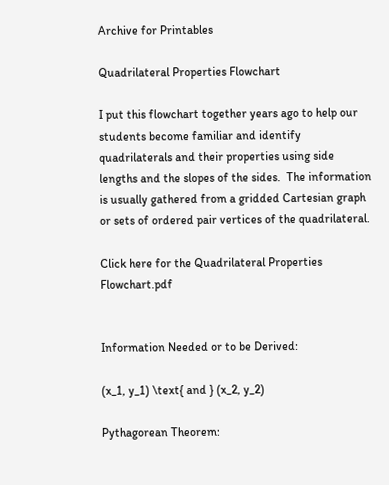Archive for Printables

Quadrilateral Properties Flowchart

I put this flowchart together years ago to help our students become familiar and identify quadrilaterals and their properties using side lengths and the slopes of the sides.  The information is usually gathered from a gridded Cartesian graph or sets of ordered pair vertices of the quadrilateral.

Click here for the Quadrilateral Properties Flowchart.pdf


Information Needed or to be Derived:

(x_1, y_1) \text{ and } (x_2, y_2)

Pythagorean Theorem: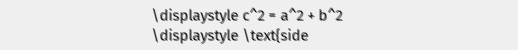\displaystyle c^2 = a^2 + b^2
\displaystyle \text{side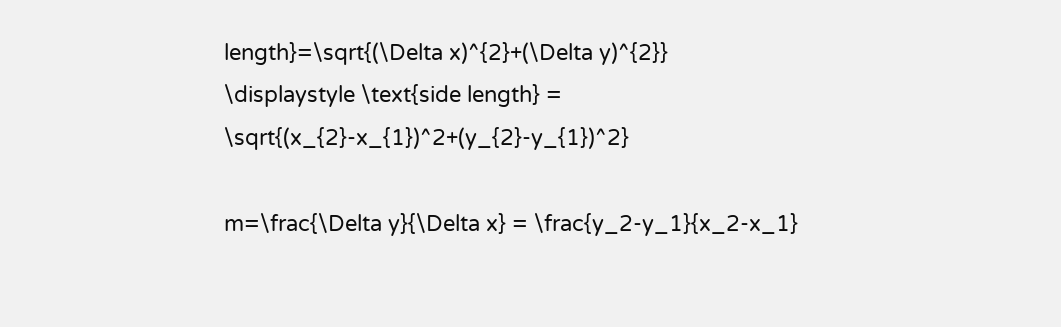length}=\sqrt{(\Delta x)^{2}+(\Delta y)^{2}}
\displaystyle \text{side length} = \sqrt{(x_{2}-x_{1})^2+(y_{2}-y_{1})^2}

m=\frac{\Delta y}{\Delta x} = \frac{y_2-y_1}{x_2-x_1}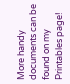More handy documents can be found on my Printables page!